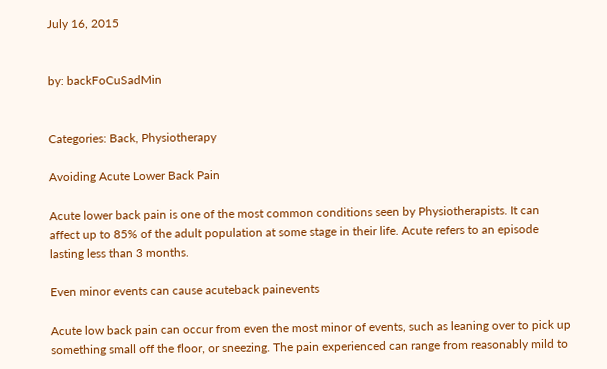July 16, 2015


by: backFoCuSadMin


Categories: Back, Physiotherapy

Avoiding Acute Lower Back Pain

Acute lower back pain is one of the most common conditions seen by Physiotherapists. It can affect up to 85% of the adult population at some stage in their life. Acute refers to an episode lasting less than 3 months.

Even minor events can cause acuteback painevents

Acute low back pain can occur from even the most minor of events, such as leaning over to pick up something small off the floor, or sneezing. The pain experienced can range from reasonably mild to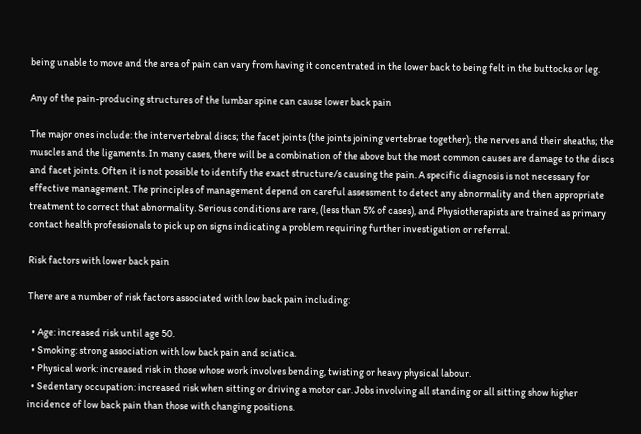being unable to move and the area of pain can vary from having it concentrated in the lower back to being felt in the buttocks or leg.

Any of the pain-producing structures of the lumbar spine can cause lower back pain

The major ones include: the intervertebral discs; the facet joints (the joints joining vertebrae together); the nerves and their sheaths; the muscles and the ligaments. In many cases, there will be a combination of the above but the most common causes are damage to the discs and facet joints. Often it is not possible to identify the exact structure/s causing the pain. A specific diagnosis is not necessary for effective management. The principles of management depend on careful assessment to detect any abnormality and then appropriate treatment to correct that abnormality. Serious conditions are rare, (less than 5% of cases), and Physiotherapists are trained as primary contact health professionals to pick up on signs indicating a problem requiring further investigation or referral.

Risk factors with lower back pain

There are a number of risk factors associated with low back pain including:

  • Age: increased risk until age 50.
  • Smoking: strong association with low back pain and sciatica.
  • Physical work: increased risk in those whose work involves bending, twisting or heavy physical labour.
  • Sedentary occupation: increased risk when sitting or driving a motor car. Jobs involving all standing or all sitting show higher incidence of low back pain than those with changing positions.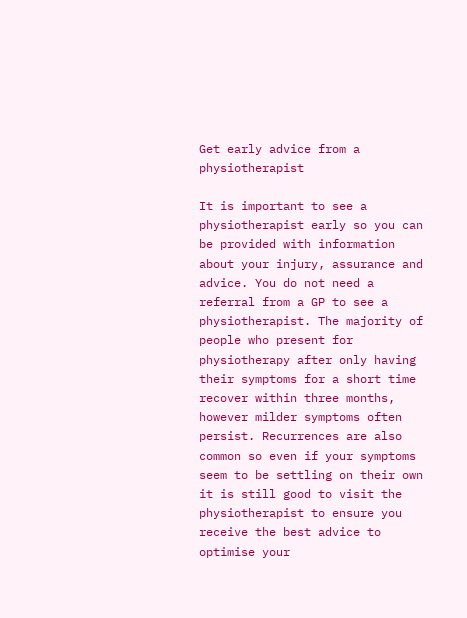Get early advice from a physiotherapist

It is important to see a physiotherapist early so you can be provided with information about your injury, assurance and advice. You do not need a referral from a GP to see a physiotherapist. The majority of people who present for physiotherapy after only having their symptoms for a short time recover within three months, however milder symptoms often persist. Recurrences are also common so even if your symptoms seem to be settling on their own it is still good to visit the physiotherapist to ensure you receive the best advice to optimise your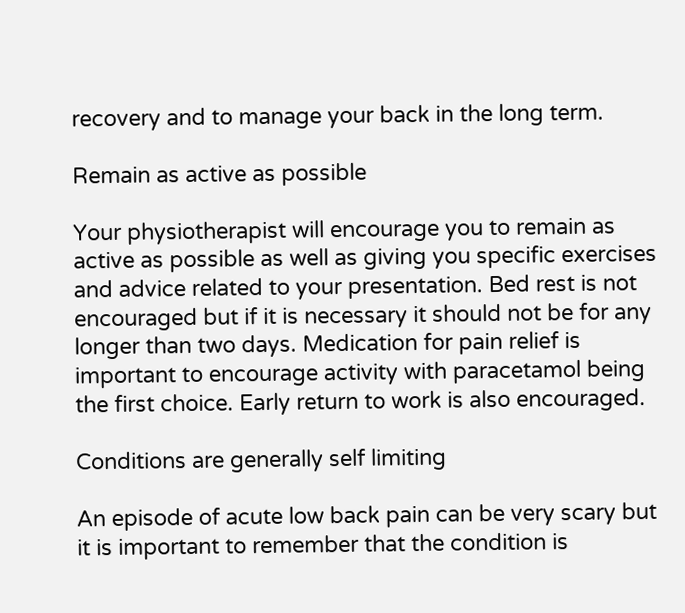recovery and to manage your back in the long term.

Remain as active as possible

Your physiotherapist will encourage you to remain as active as possible as well as giving you specific exercises and advice related to your presentation. Bed rest is not encouraged but if it is necessary it should not be for any longer than two days. Medication for pain relief is important to encourage activity with paracetamol being the first choice. Early return to work is also encouraged.

Conditions are generally self limiting

An episode of acute low back pain can be very scary but it is important to remember that the condition is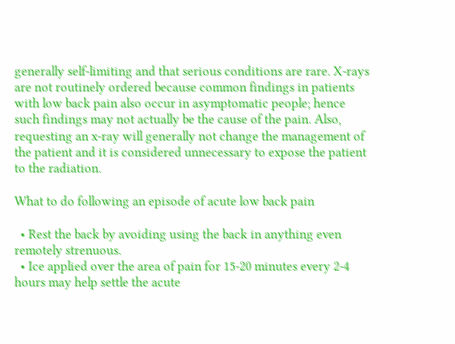generally self-limiting and that serious conditions are rare. X-rays are not routinely ordered because common findings in patients with low back pain also occur in asymptomatic people; hence such findings may not actually be the cause of the pain. Also, requesting an x-ray will generally not change the management of the patient and it is considered unnecessary to expose the patient to the radiation.

What to do following an episode of acute low back pain

  • Rest the back by avoiding using the back in anything even remotely strenuous.
  • Ice applied over the area of pain for 15-20 minutes every 2-4 hours may help settle the acute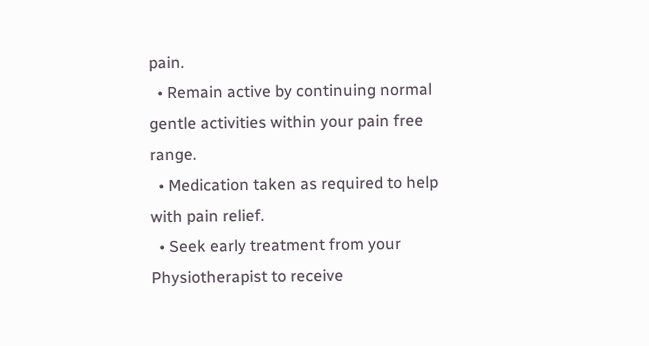pain.
  • Remain active by continuing normal gentle activities within your pain free range.
  • Medication taken as required to help with pain relief.
  • Seek early treatment from your Physiotherapist to receive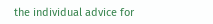the individual advice for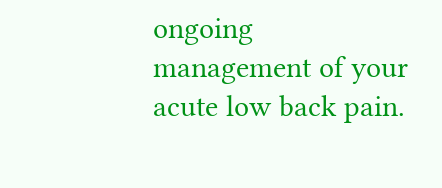ongoing management of your acute low back pain.